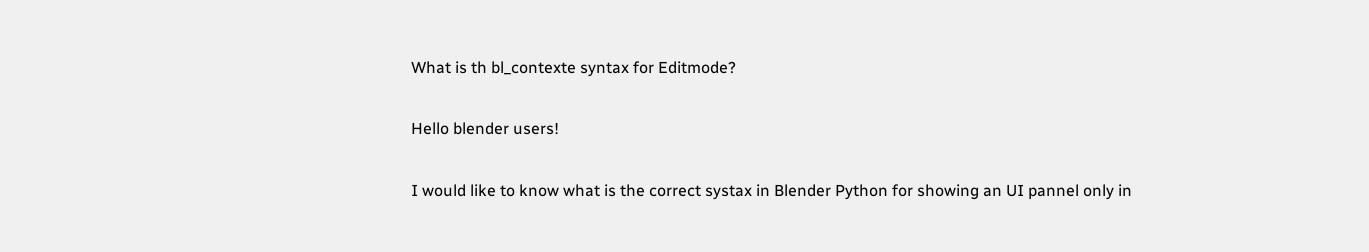What is th bl_contexte syntax for Editmode?

Hello blender users!

I would like to know what is the correct systax in Blender Python for showing an UI pannel only in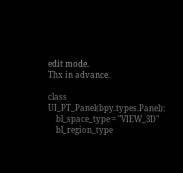edit mode.
Thx in advance.

class UI_PT_Panel(bpy.types.Panel):
    bl_space_type = "VIEW_3D"
    bl_region_type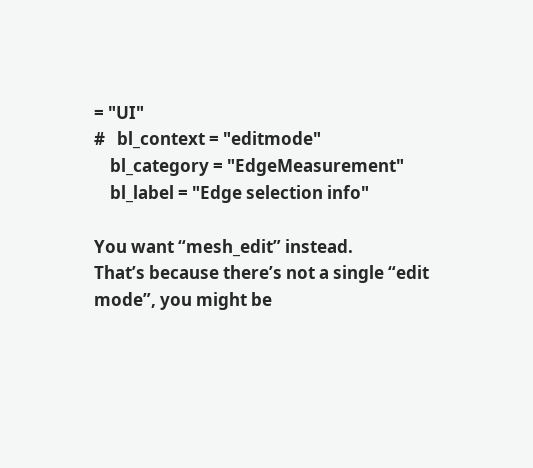= "UI"
#   bl_context = "editmode"
    bl_category = "EdgeMeasurement"
    bl_label = "Edge selection info"

You want “mesh_edit” instead.
That’s because there’s not a single “edit mode”, you might be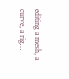editing a mesh, a curve, a rig…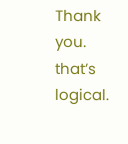Thank you.
that’s logical.